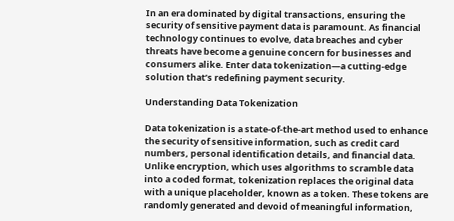In an era dominated by digital transactions, ensuring the security of sensitive payment data is paramount. As financial technology continues to evolve, data breaches and cyber threats have become a genuine concern for businesses and consumers alike. Enter data tokenization—a cutting-edge solution that’s redefining payment security.

Understanding Data Tokenization

Data tokenization is a state-of-the-art method used to enhance the security of sensitive information, such as credit card numbers, personal identification details, and financial data. Unlike encryption, which uses algorithms to scramble data into a coded format, tokenization replaces the original data with a unique placeholder, known as a token. These tokens are randomly generated and devoid of meaningful information,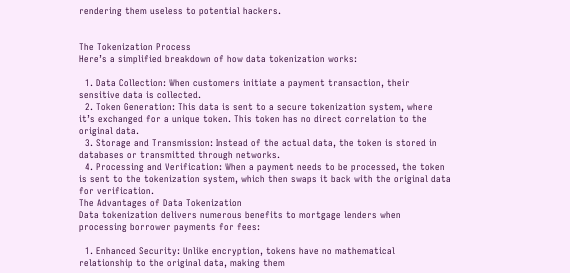rendering them useless to potential hackers.


The Tokenization Process
Here’s a simplified breakdown of how data tokenization works:

  1. Data Collection: When customers initiate a payment transaction, their sensitive data is collected.
  2. Token Generation: This data is sent to a secure tokenization system, where it’s exchanged for a unique token. This token has no direct correlation to the original data.
  3. Storage and Transmission: Instead of the actual data, the token is stored in databases or transmitted through networks.
  4. Processing and Verification: When a payment needs to be processed, the token is sent to the tokenization system, which then swaps it back with the original data for verification.
The Advantages of Data Tokenization
Data tokenization delivers numerous benefits to mortgage lenders when processing borrower payments for fees:

  1. Enhanced Security: Unlike encryption, tokens have no mathematical relationship to the original data, making them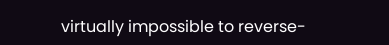virtually impossible to reverse-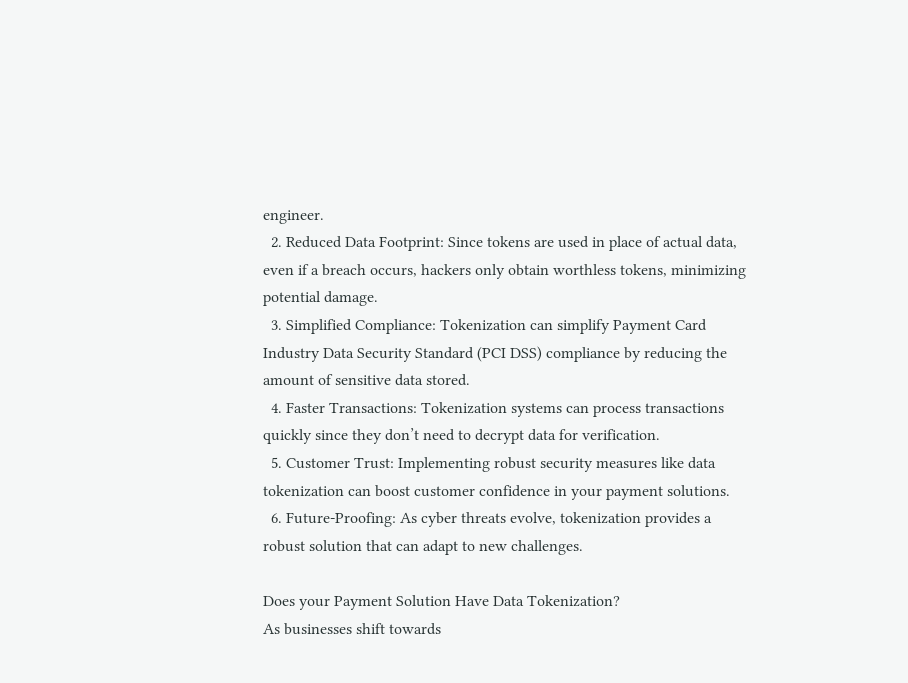engineer.
  2. Reduced Data Footprint: Since tokens are used in place of actual data, even if a breach occurs, hackers only obtain worthless tokens, minimizing potential damage.
  3. Simplified Compliance: Tokenization can simplify Payment Card Industry Data Security Standard (PCI DSS) compliance by reducing the amount of sensitive data stored.
  4. Faster Transactions: Tokenization systems can process transactions quickly since they don’t need to decrypt data for verification.
  5. Customer Trust: Implementing robust security measures like data tokenization can boost customer confidence in your payment solutions.
  6. Future-Proofing: As cyber threats evolve, tokenization provides a robust solution that can adapt to new challenges.

Does your Payment Solution Have Data Tokenization?
As businesses shift towards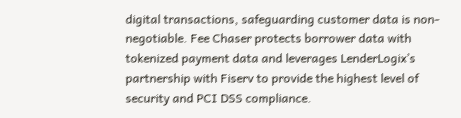digital transactions, safeguarding customer data is non-negotiable. Fee Chaser protects borrower data with tokenized payment data and leverages LenderLogix’s partnership with Fiserv to provide the highest level of security and PCI DSS compliance.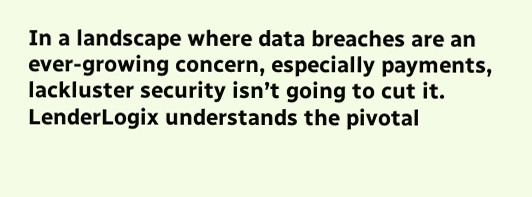In a landscape where data breaches are an ever-growing concern, especially payments, lackluster security isn’t going to cut it. LenderLogix understands the pivotal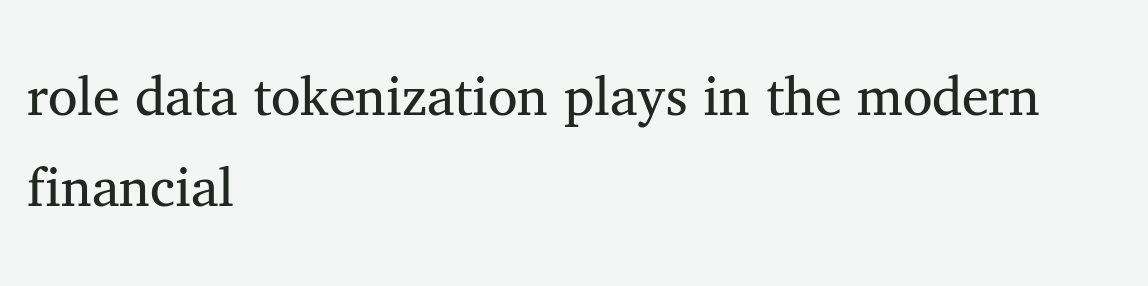role data tokenization plays in the modern financial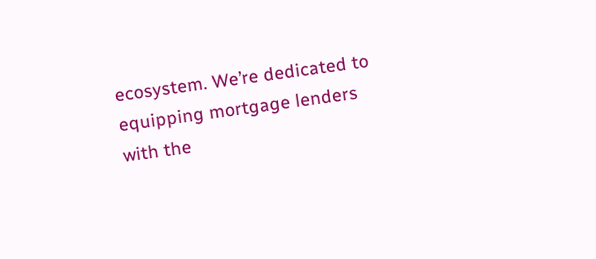ecosystem. We’re dedicated to equipping mortgage lenders with the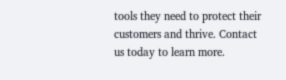tools they need to protect their customers and thrive. Contact us today to learn more.